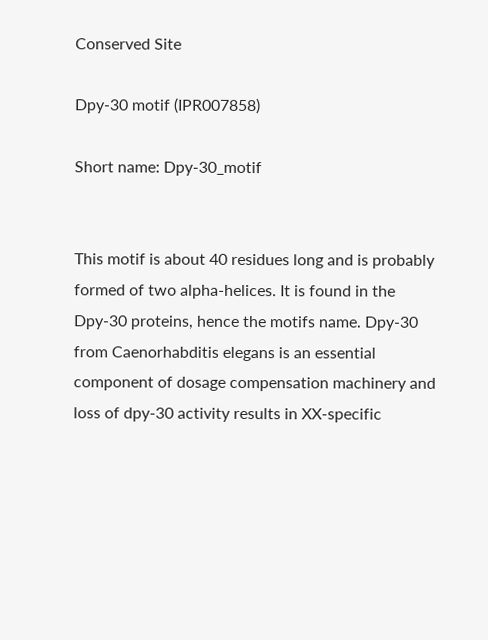Conserved Site

Dpy-30 motif (IPR007858)

Short name: Dpy-30_motif


This motif is about 40 residues long and is probably formed of two alpha-helices. It is found in the Dpy-30 proteins, hence the motifs name. Dpy-30 from Caenorhabditis elegans is an essential component of dosage compensation machinery and loss of dpy-30 activity results in XX-specific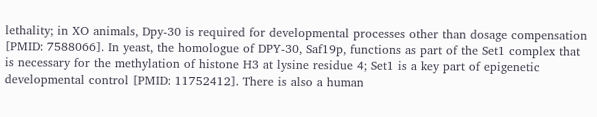lethality; in XO animals, Dpy-30 is required for developmental processes other than dosage compensation [PMID: 7588066]. In yeast, the homologue of DPY-30, Saf19p, functions as part of the Set1 complex that is necessary for the methylation of histone H3 at lysine residue 4; Set1 is a key part of epigenetic developmental control [PMID: 11752412]. There is also a human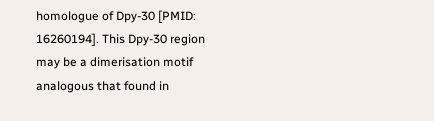homologue of Dpy-30 [PMID: 16260194]. This Dpy-30 region may be a dimerisation motif analogous that found in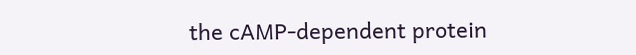the cAMP-dependent protein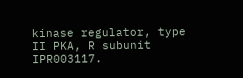kinase regulator, type II PKA, R subunit IPR003117.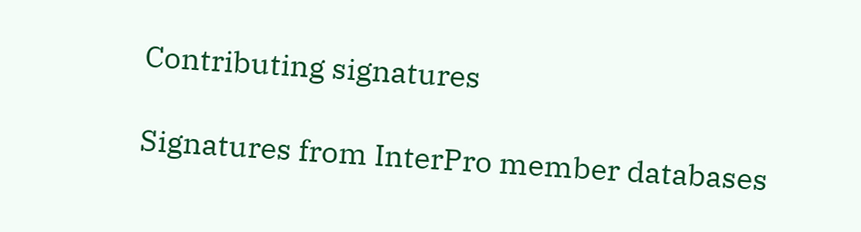Contributing signatures

Signatures from InterPro member databases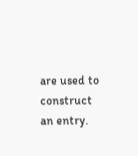are used to construct an entry.